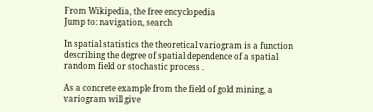From Wikipedia, the free encyclopedia
Jump to: navigation, search

In spatial statistics the theoretical variogram is a function describing the degree of spatial dependence of a spatial random field or stochastic process .

As a concrete example from the field of gold mining, a variogram will give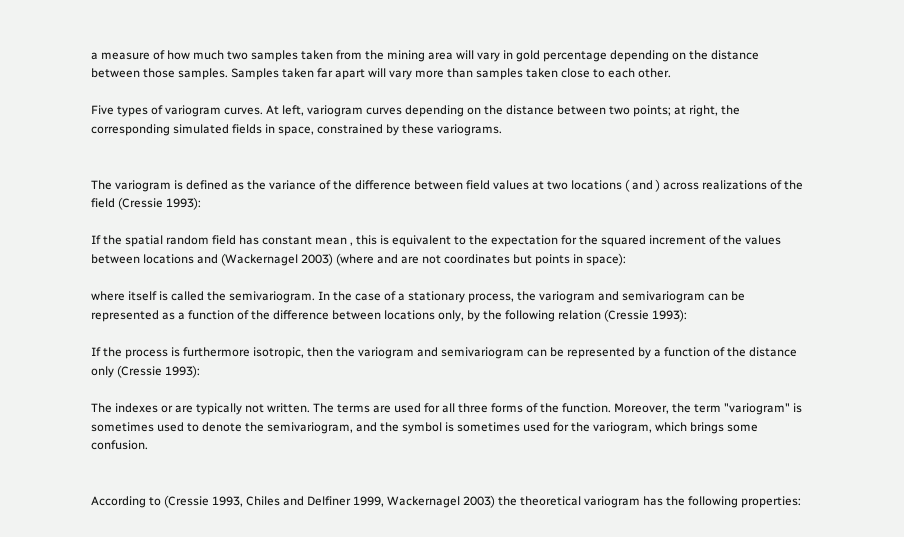a measure of how much two samples taken from the mining area will vary in gold percentage depending on the distance between those samples. Samples taken far apart will vary more than samples taken close to each other.

Five types of variogram curves. At left, variogram curves depending on the distance between two points; at right, the corresponding simulated fields in space, constrained by these variograms.


The variogram is defined as the variance of the difference between field values at two locations ( and ) across realizations of the field (Cressie 1993):

If the spatial random field has constant mean , this is equivalent to the expectation for the squared increment of the values between locations and (Wackernagel 2003) (where and are not coordinates but points in space):

where itself is called the semivariogram. In the case of a stationary process, the variogram and semivariogram can be represented as a function of the difference between locations only, by the following relation (Cressie 1993):

If the process is furthermore isotropic, then the variogram and semivariogram can be represented by a function of the distance only (Cressie 1993):

The indexes or are typically not written. The terms are used for all three forms of the function. Moreover, the term "variogram" is sometimes used to denote the semivariogram, and the symbol is sometimes used for the variogram, which brings some confusion.


According to (Cressie 1993, Chiles and Delfiner 1999, Wackernagel 2003) the theoretical variogram has the following properties: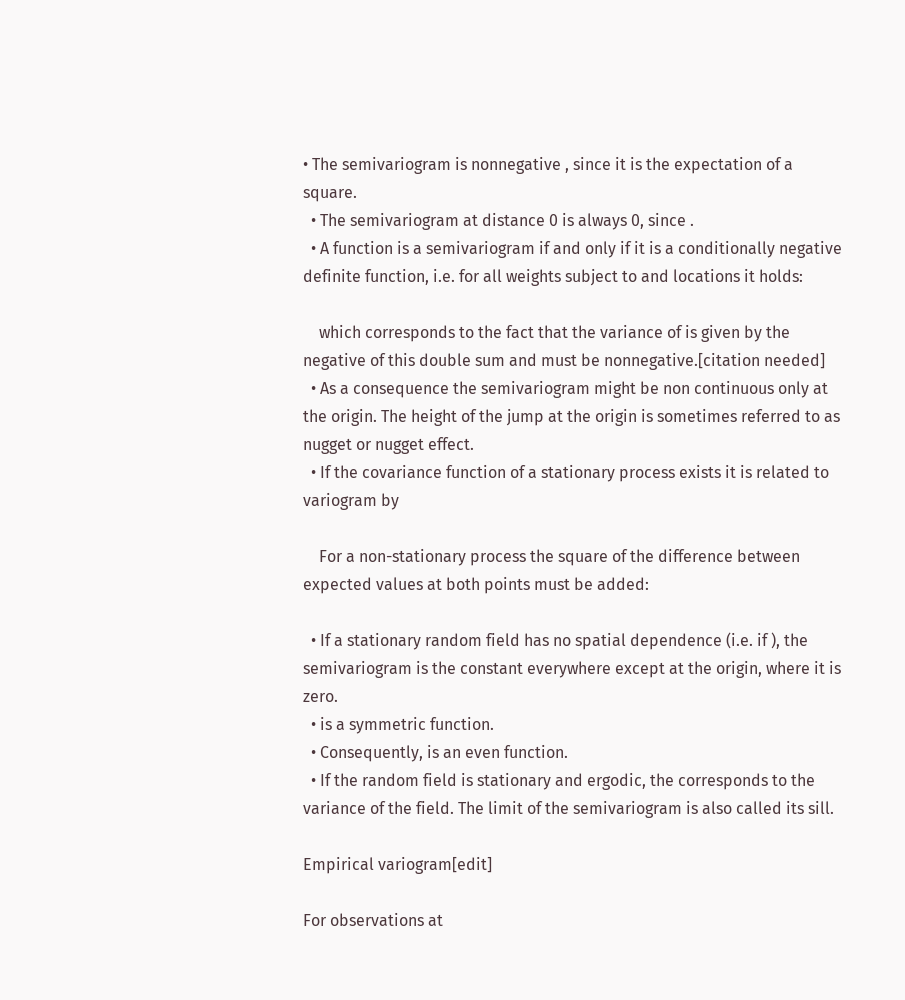• The semivariogram is nonnegative , since it is the expectation of a square.
  • The semivariogram at distance 0 is always 0, since .
  • A function is a semivariogram if and only if it is a conditionally negative definite function, i.e. for all weights subject to and locations it holds:

    which corresponds to the fact that the variance of is given by the negative of this double sum and must be nonnegative.[citation needed]
  • As a consequence the semivariogram might be non continuous only at the origin. The height of the jump at the origin is sometimes referred to as nugget or nugget effect.
  • If the covariance function of a stationary process exists it is related to variogram by

    For a non-stationary process the square of the difference between expected values at both points must be added:

  • If a stationary random field has no spatial dependence (i.e. if ), the semivariogram is the constant everywhere except at the origin, where it is zero.
  • is a symmetric function.
  • Consequently, is an even function.
  • If the random field is stationary and ergodic, the corresponds to the variance of the field. The limit of the semivariogram is also called its sill.

Empirical variogram[edit]

For observations at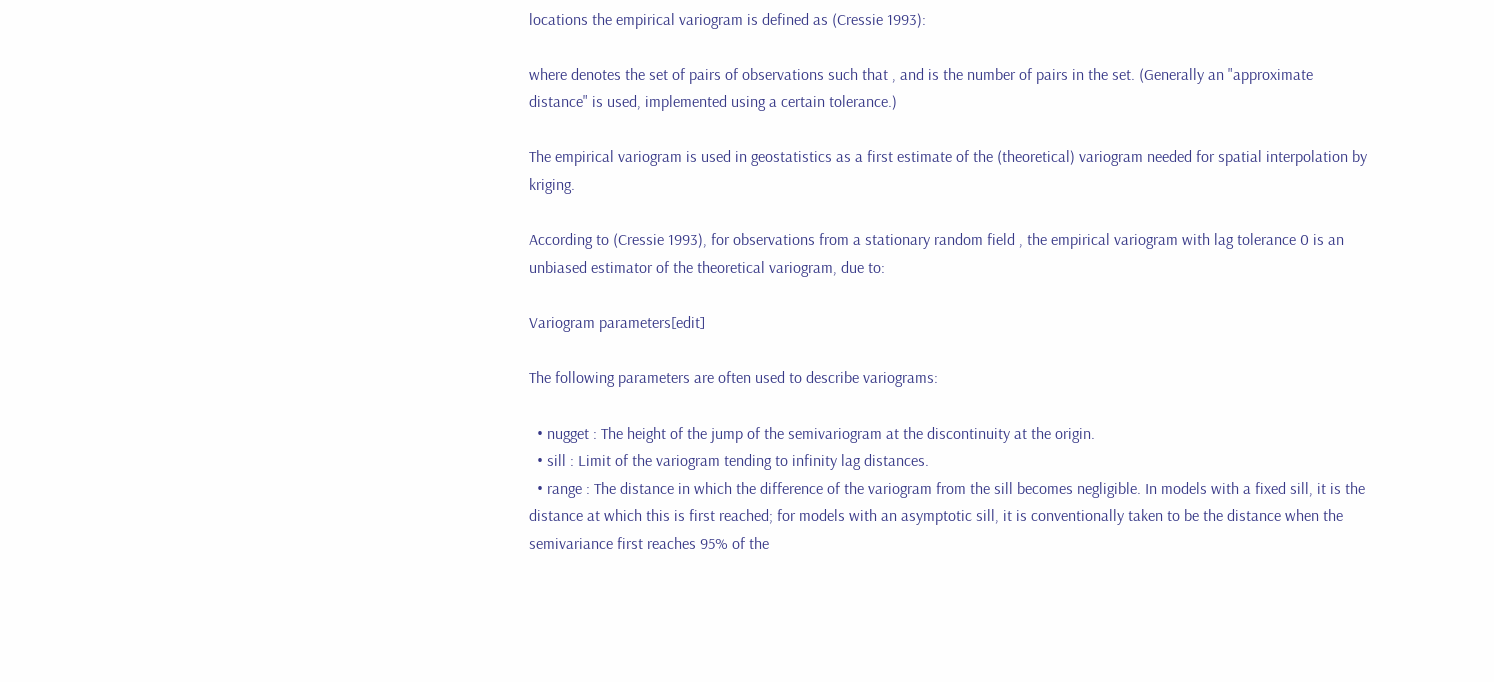locations the empirical variogram is defined as (Cressie 1993):

where denotes the set of pairs of observations such that , and is the number of pairs in the set. (Generally an "approximate distance" is used, implemented using a certain tolerance.)

The empirical variogram is used in geostatistics as a first estimate of the (theoretical) variogram needed for spatial interpolation by kriging.

According to (Cressie 1993), for observations from a stationary random field , the empirical variogram with lag tolerance 0 is an unbiased estimator of the theoretical variogram, due to:

Variogram parameters[edit]

The following parameters are often used to describe variograms:

  • nugget : The height of the jump of the semivariogram at the discontinuity at the origin.
  • sill : Limit of the variogram tending to infinity lag distances.
  • range : The distance in which the difference of the variogram from the sill becomes negligible. In models with a fixed sill, it is the distance at which this is first reached; for models with an asymptotic sill, it is conventionally taken to be the distance when the semivariance first reaches 95% of the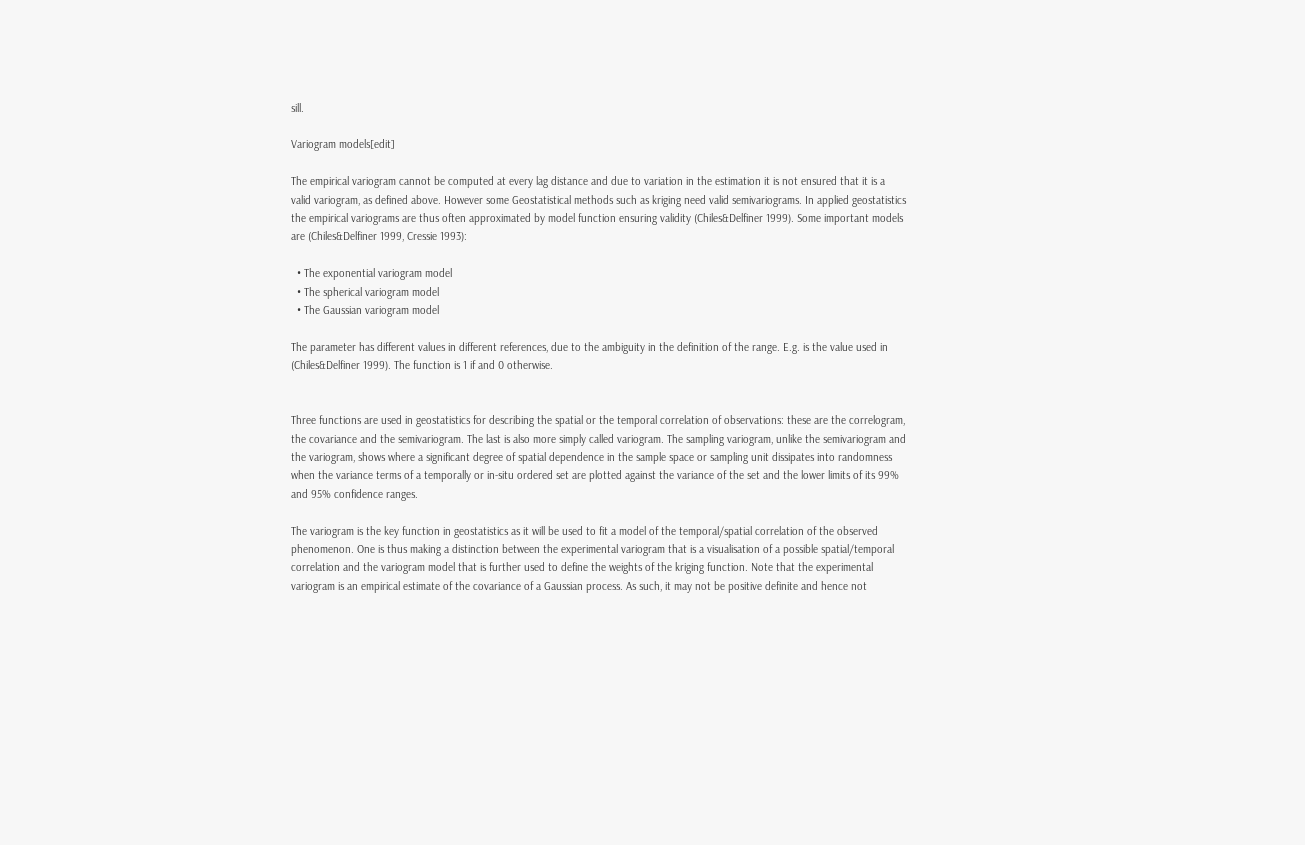sill.

Variogram models[edit]

The empirical variogram cannot be computed at every lag distance and due to variation in the estimation it is not ensured that it is a valid variogram, as defined above. However some Geostatistical methods such as kriging need valid semivariograms. In applied geostatistics the empirical variograms are thus often approximated by model function ensuring validity (Chiles&Delfiner 1999). Some important models are (Chiles&Delfiner 1999, Cressie 1993):

  • The exponential variogram model
  • The spherical variogram model
  • The Gaussian variogram model

The parameter has different values in different references, due to the ambiguity in the definition of the range. E.g. is the value used in (Chiles&Delfiner 1999). The function is 1 if and 0 otherwise.


Three functions are used in geostatistics for describing the spatial or the temporal correlation of observations: these are the correlogram, the covariance and the semivariogram. The last is also more simply called variogram. The sampling variogram, unlike the semivariogram and the variogram, shows where a significant degree of spatial dependence in the sample space or sampling unit dissipates into randomness when the variance terms of a temporally or in-situ ordered set are plotted against the variance of the set and the lower limits of its 99% and 95% confidence ranges.

The variogram is the key function in geostatistics as it will be used to fit a model of the temporal/spatial correlation of the observed phenomenon. One is thus making a distinction between the experimental variogram that is a visualisation of a possible spatial/temporal correlation and the variogram model that is further used to define the weights of the kriging function. Note that the experimental variogram is an empirical estimate of the covariance of a Gaussian process. As such, it may not be positive definite and hence not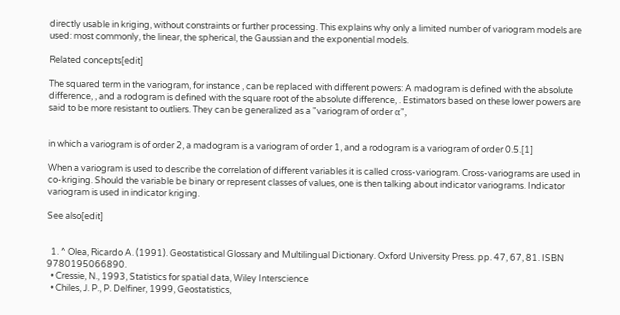directly usable in kriging, without constraints or further processing. This explains why only a limited number of variogram models are used: most commonly, the linear, the spherical, the Gaussian and the exponential models.

Related concepts[edit]

The squared term in the variogram, for instance , can be replaced with different powers: A madogram is defined with the absolute difference, , and a rodogram is defined with the square root of the absolute difference, . Estimators based on these lower powers are said to be more resistant to outliers. They can be generalized as a "variogram of order α",


in which a variogram is of order 2, a madogram is a variogram of order 1, and a rodogram is a variogram of order 0.5.[1]

When a variogram is used to describe the correlation of different variables it is called cross-variogram. Cross-variograms are used in co-kriging. Should the variable be binary or represent classes of values, one is then talking about indicator variograms. Indicator variogram is used in indicator kriging.

See also[edit]


  1. ^ Olea, Ricardo A. (1991). Geostatistical Glossary and Multilingual Dictionary. Oxford University Press. pp. 47, 67, 81. ISBN 9780195066890.
  • Cressie, N., 1993, Statistics for spatial data, Wiley Interscience
  • Chiles, J. P., P. Delfiner, 1999, Geostatistics,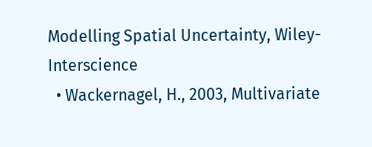Modelling Spatial Uncertainty, Wiley-Interscience
  • Wackernagel, H., 2003, Multivariate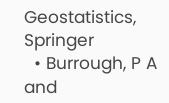Geostatistics, Springer
  • Burrough, P A and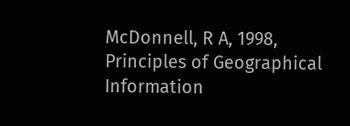McDonnell, R A, 1998, Principles of Geographical Information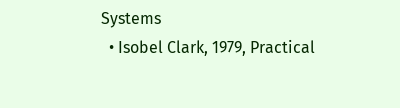Systems
  • Isobel Clark, 1979, Practical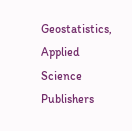Geostatistics, Applied Science Publishers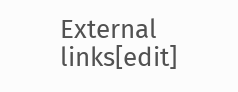External links[edit]